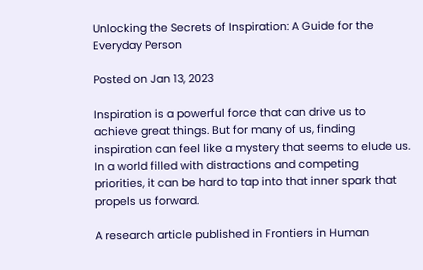Unlocking the Secrets of Inspiration: A Guide for the Everyday Person

Posted on Jan 13, 2023

Inspiration is a powerful force that can drive us to achieve great things. But for many of us, finding inspiration can feel like a mystery that seems to elude us. In a world filled with distractions and competing priorities, it can be hard to tap into that inner spark that propels us forward.

A research article published in Frontiers in Human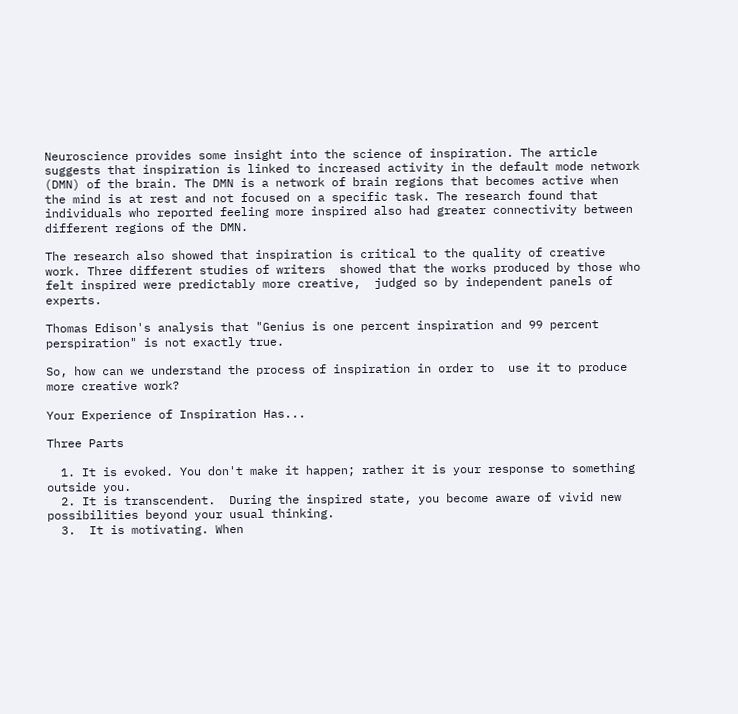Neuroscience provides some insight into the science of inspiration. The article suggests that inspiration is linked to increased activity in the default mode network (DMN) of the brain. The DMN is a network of brain regions that becomes active when the mind is at rest and not focused on a specific task. The research found that individuals who reported feeling more inspired also had greater connectivity between different regions of the DMN.

The research also showed that inspiration is critical to the quality of creative work. Three different studies of writers  showed that the works produced by those who felt inspired were predictably more creative,  judged so by independent panels of experts.

Thomas Edison's analysis that "Genius is one percent inspiration and 99 percent perspiration" is not exactly true.

So, how can we understand the process of inspiration in order to  use it to produce more creative work?

Your Experience of Inspiration Has...

Three Parts

  1. It is evoked. You don't make it happen; rather it is your response to something outside you.
  2. It is transcendent.  During the inspired state, you become aware of vivid new possibilities beyond your usual thinking.
  3.  It is motivating. When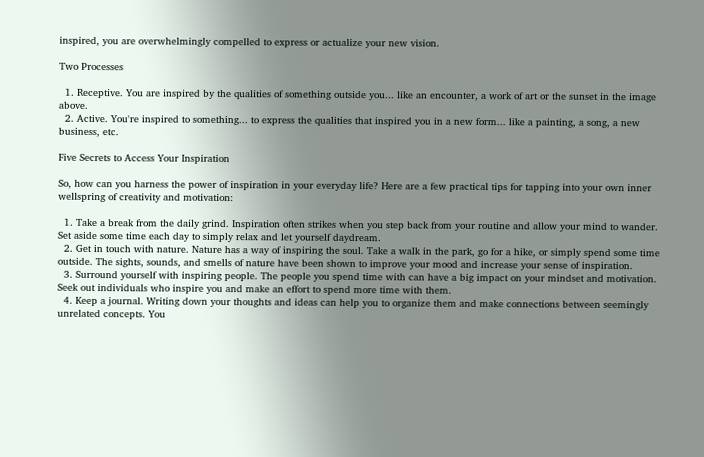inspired, you are overwhelmingly compelled to express or actualize your new vision.

Two Processes

  1. Receptive. You are inspired by the qualities of something outside you... like an encounter, a work of art or the sunset in the image above.
  2. Active. You're inspired to something... to express the qualities that inspired you in a new form... like a painting, a song, a new business, etc.

Five Secrets to Access Your Inspiration

So, how can you harness the power of inspiration in your everyday life? Here are a few practical tips for tapping into your own inner wellspring of creativity and motivation:

  1. Take a break from the daily grind. Inspiration often strikes when you step back from your routine and allow your mind to wander. Set aside some time each day to simply relax and let yourself daydream.
  2. Get in touch with nature. Nature has a way of inspiring the soul. Take a walk in the park, go for a hike, or simply spend some time outside. The sights, sounds, and smells of nature have been shown to improve your mood and increase your sense of inspiration.
  3. Surround yourself with inspiring people. The people you spend time with can have a big impact on your mindset and motivation. Seek out individuals who inspire you and make an effort to spend more time with them.
  4. Keep a journal. Writing down your thoughts and ideas can help you to organize them and make connections between seemingly unrelated concepts. You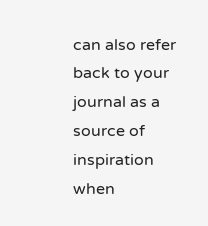can also refer back to your journal as a source of inspiration when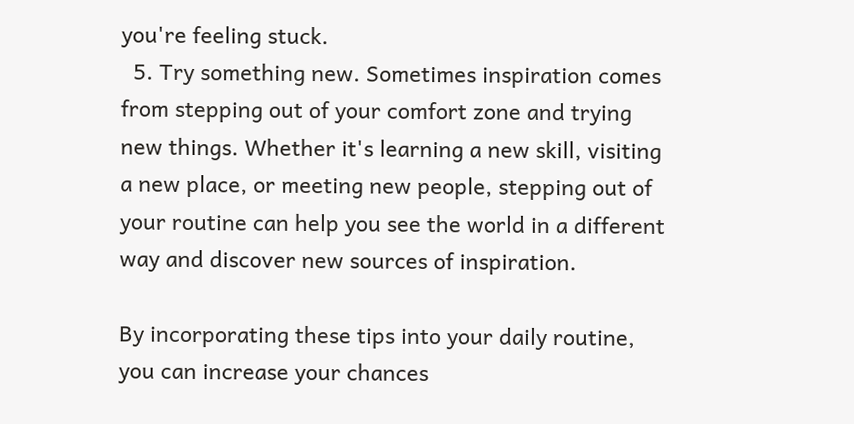you're feeling stuck.
  5. Try something new. Sometimes inspiration comes from stepping out of your comfort zone and trying new things. Whether it's learning a new skill, visiting a new place, or meeting new people, stepping out of your routine can help you see the world in a different way and discover new sources of inspiration.

By incorporating these tips into your daily routine, you can increase your chances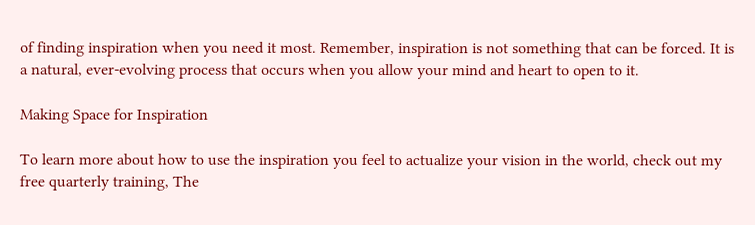of finding inspiration when you need it most. Remember, inspiration is not something that can be forced. It is a natural, ever-evolving process that occurs when you allow your mind and heart to open to it.

Making Space for Inspiration

To learn more about how to use the inspiration you feel to actualize your vision in the world, check out my free quarterly training, The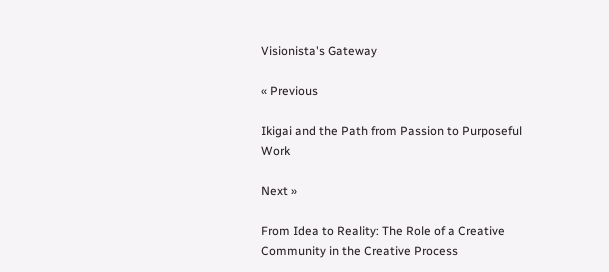Visionista's Gateway

« Previous

Ikigai and the Path from Passion to Purposeful Work

Next »

From Idea to Reality: The Role of a Creative Community in the Creative Process